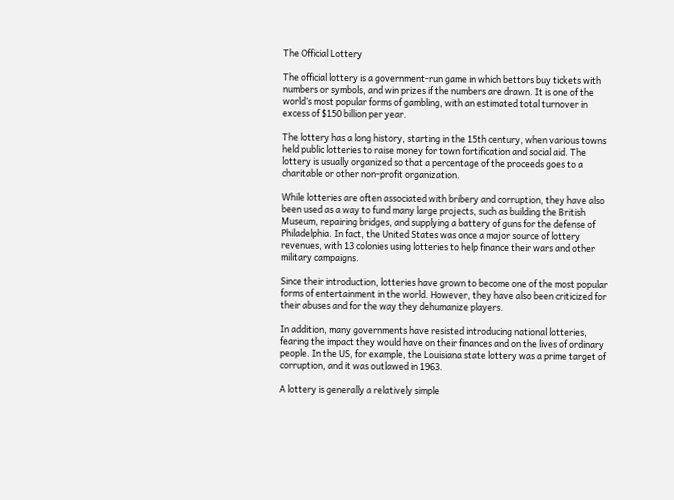The Official Lottery

The official lottery is a government-run game in which bettors buy tickets with numbers or symbols, and win prizes if the numbers are drawn. It is one of the world’s most popular forms of gambling, with an estimated total turnover in excess of $150 billion per year.

The lottery has a long history, starting in the 15th century, when various towns held public lotteries to raise money for town fortification and social aid. The lottery is usually organized so that a percentage of the proceeds goes to a charitable or other non-profit organization.

While lotteries are often associated with bribery and corruption, they have also been used as a way to fund many large projects, such as building the British Museum, repairing bridges, and supplying a battery of guns for the defense of Philadelphia. In fact, the United States was once a major source of lottery revenues, with 13 colonies using lotteries to help finance their wars and other military campaigns.

Since their introduction, lotteries have grown to become one of the most popular forms of entertainment in the world. However, they have also been criticized for their abuses and for the way they dehumanize players.

In addition, many governments have resisted introducing national lotteries, fearing the impact they would have on their finances and on the lives of ordinary people. In the US, for example, the Louisiana state lottery was a prime target of corruption, and it was outlawed in 1963.

A lottery is generally a relatively simple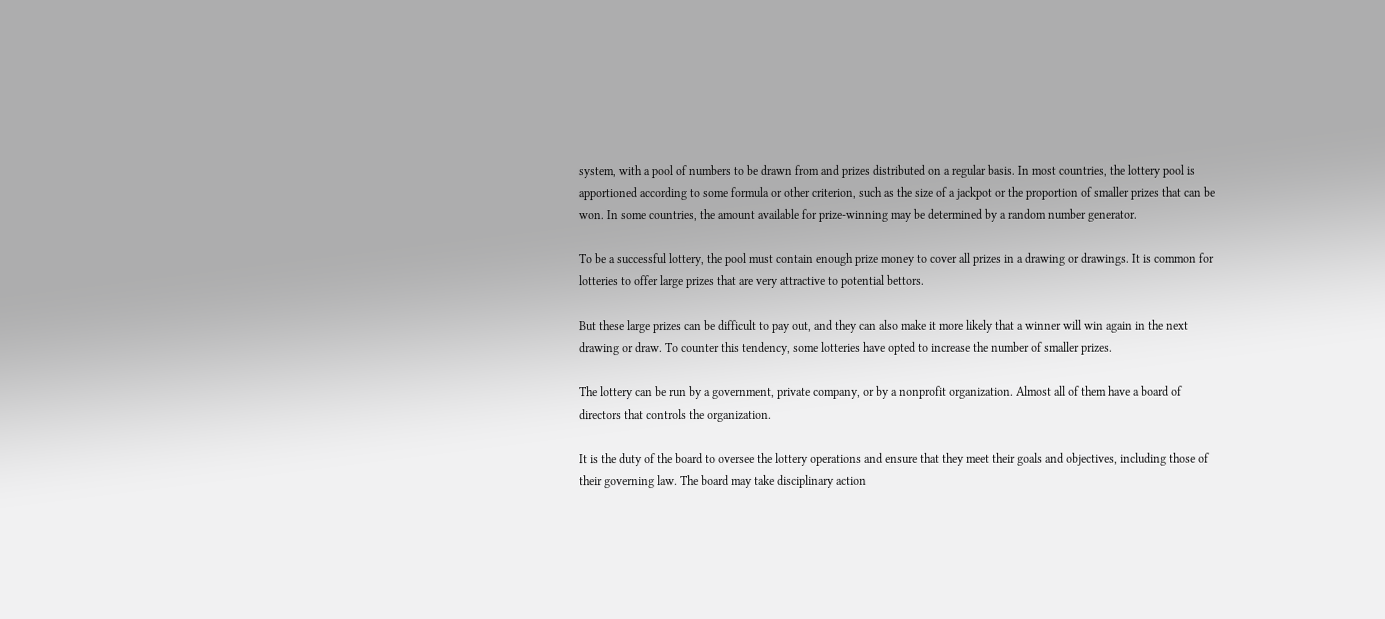system, with a pool of numbers to be drawn from and prizes distributed on a regular basis. In most countries, the lottery pool is apportioned according to some formula or other criterion, such as the size of a jackpot or the proportion of smaller prizes that can be won. In some countries, the amount available for prize-winning may be determined by a random number generator.

To be a successful lottery, the pool must contain enough prize money to cover all prizes in a drawing or drawings. It is common for lotteries to offer large prizes that are very attractive to potential bettors.

But these large prizes can be difficult to pay out, and they can also make it more likely that a winner will win again in the next drawing or draw. To counter this tendency, some lotteries have opted to increase the number of smaller prizes.

The lottery can be run by a government, private company, or by a nonprofit organization. Almost all of them have a board of directors that controls the organization.

It is the duty of the board to oversee the lottery operations and ensure that they meet their goals and objectives, including those of their governing law. The board may take disciplinary action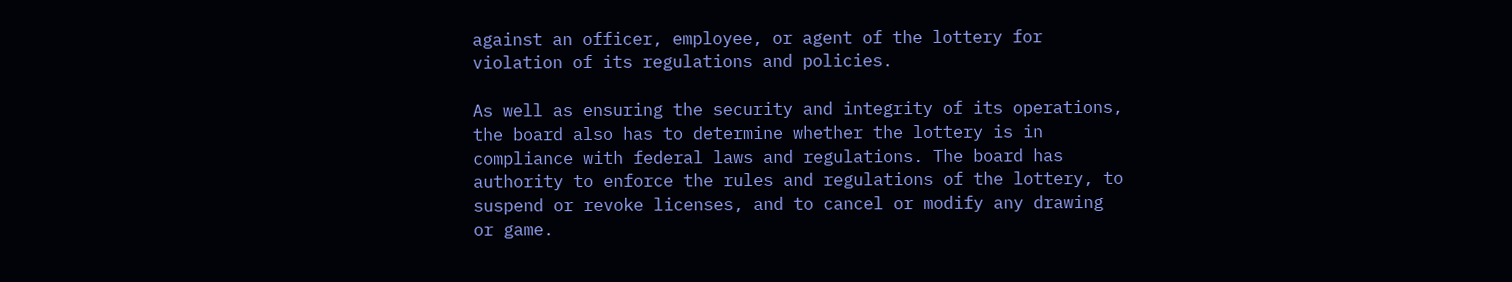against an officer, employee, or agent of the lottery for violation of its regulations and policies.

As well as ensuring the security and integrity of its operations, the board also has to determine whether the lottery is in compliance with federal laws and regulations. The board has authority to enforce the rules and regulations of the lottery, to suspend or revoke licenses, and to cancel or modify any drawing or game.